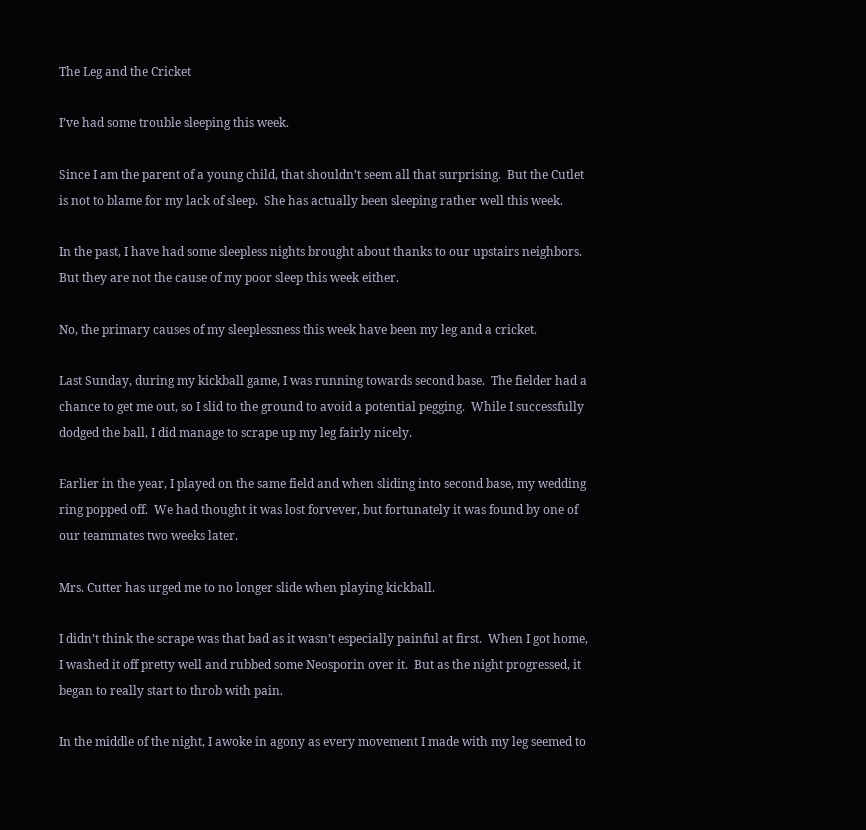The Leg and the Cricket

I’ve had some trouble sleeping this week.

Since I am the parent of a young child, that shouldn’t seem all that surprising.  But the Cutlet is not to blame for my lack of sleep.  She has actually been sleeping rather well this week.

In the past, I have had some sleepless nights brought about thanks to our upstairs neighbors.  But they are not the cause of my poor sleep this week either.

No, the primary causes of my sleeplessness this week have been my leg and a cricket.

Last Sunday, during my kickball game, I was running towards second base.  The fielder had a chance to get me out, so I slid to the ground to avoid a potential pegging.  While I successfully dodged the ball, I did manage to scrape up my leg fairly nicely.

Earlier in the year, I played on the same field and when sliding into second base, my wedding ring popped off.  We had thought it was lost forvever, but fortunately it was found by one of our teammates two weeks later.

Mrs. Cutter has urged me to no longer slide when playing kickball.

I didn’t think the scrape was that bad as it wasn’t especially painful at first.  When I got home, I washed it off pretty well and rubbed some Neosporin over it.  But as the night progressed, it began to really start to throb with pain.

In the middle of the night, I awoke in agony as every movement I made with my leg seemed to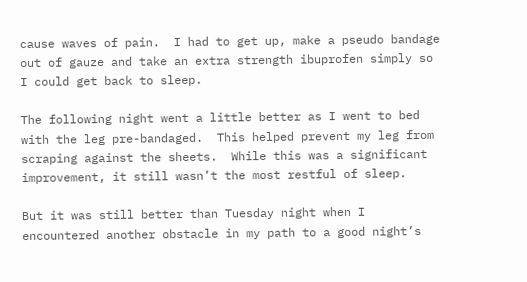cause waves of pain.  I had to get up, make a pseudo bandage out of gauze and take an extra strength ibuprofen simply so I could get back to sleep.

The following night went a little better as I went to bed with the leg pre-bandaged.  This helped prevent my leg from scraping against the sheets.  While this was a significant improvement, it still wasn’t the most restful of sleep.

But it was still better than Tuesday night when I encountered another obstacle in my path to a good night’s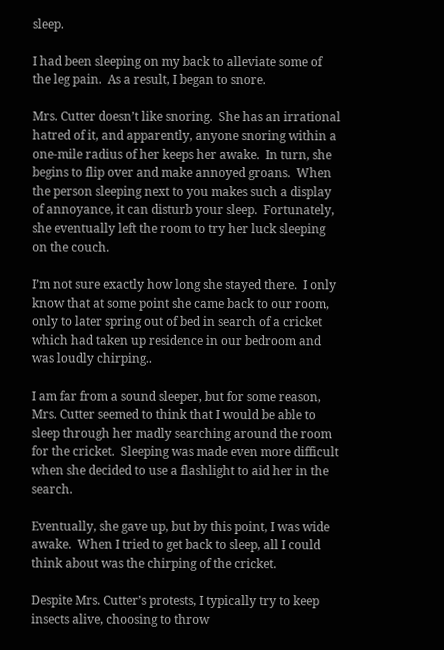sleep.

I had been sleeping on my back to alleviate some of the leg pain.  As a result, I began to snore.

Mrs. Cutter doesn’t like snoring.  She has an irrational hatred of it, and apparently, anyone snoring within a one-mile radius of her keeps her awake.  In turn, she begins to flip over and make annoyed groans.  When the person sleeping next to you makes such a display of annoyance, it can disturb your sleep.  Fortunately, she eventually left the room to try her luck sleeping on the couch.

I’m not sure exactly how long she stayed there.  I only know that at some point she came back to our room, only to later spring out of bed in search of a cricket which had taken up residence in our bedroom and was loudly chirping..

I am far from a sound sleeper, but for some reason, Mrs. Cutter seemed to think that I would be able to sleep through her madly searching around the room for the cricket.  Sleeping was made even more difficult when she decided to use a flashlight to aid her in the search.

Eventually, she gave up, but by this point, I was wide awake.  When I tried to get back to sleep, all I could think about was the chirping of the cricket.

Despite Mrs. Cutter’s protests, I typically try to keep insects alive, choosing to throw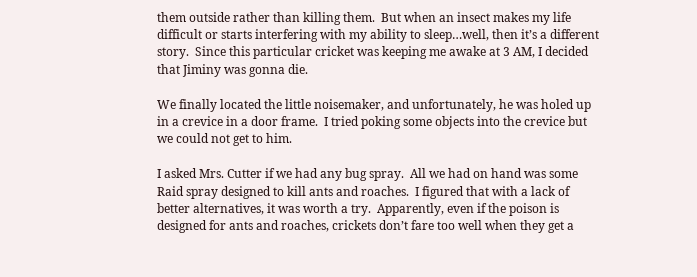them outside rather than killing them.  But when an insect makes my life difficult or starts interfering with my ability to sleep…well, then it’s a different story.  Since this particular cricket was keeping me awake at 3 AM, I decided that Jiminy was gonna die.

We finally located the little noisemaker, and unfortunately, he was holed up in a crevice in a door frame.  I tried poking some objects into the crevice but we could not get to him.

I asked Mrs. Cutter if we had any bug spray.  All we had on hand was some Raid spray designed to kill ants and roaches.  I figured that with a lack of better alternatives, it was worth a try.  Apparently, even if the poison is designed for ants and roaches, crickets don’t fare too well when they get a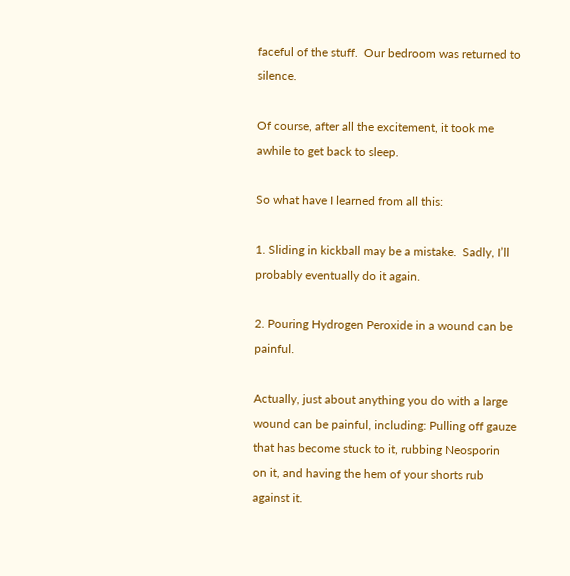faceful of the stuff.  Our bedroom was returned to silence.

Of course, after all the excitement, it took me awhile to get back to sleep.

So what have I learned from all this:

1. Sliding in kickball may be a mistake.  Sadly, I’ll probably eventually do it again.

2. Pouring Hydrogen Peroxide in a wound can be painful.

Actually, just about anything you do with a large wound can be painful, including: Pulling off gauze that has become stuck to it, rubbing Neosporin on it, and having the hem of your shorts rub against it.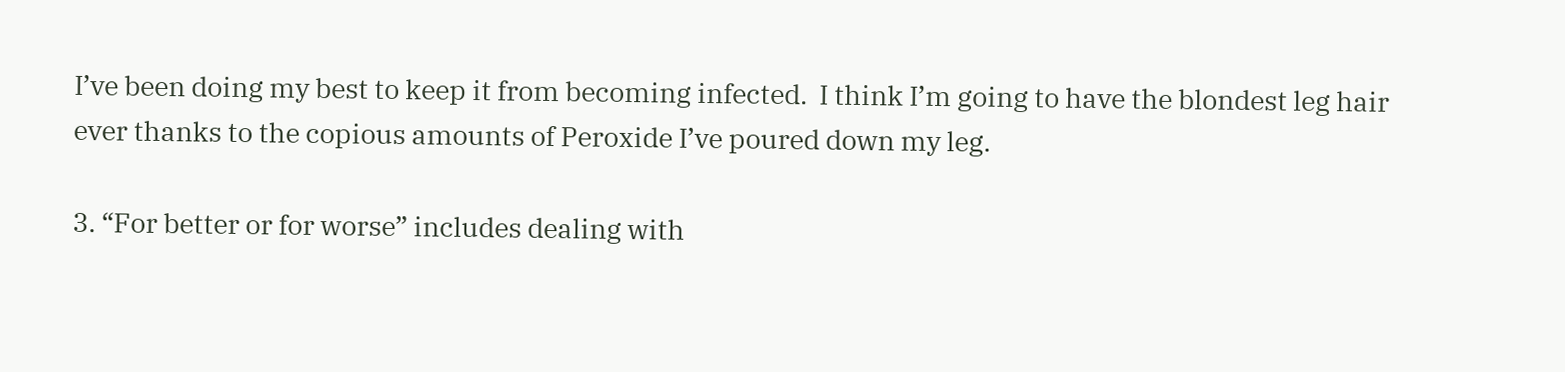I’ve been doing my best to keep it from becoming infected.  I think I’m going to have the blondest leg hair ever thanks to the copious amounts of Peroxide I’ve poured down my leg.

3. “For better or for worse” includes dealing with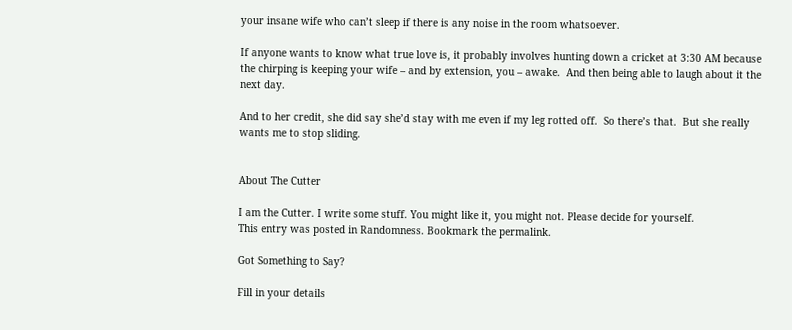your insane wife who can’t sleep if there is any noise in the room whatsoever.

If anyone wants to know what true love is, it probably involves hunting down a cricket at 3:30 AM because the chirping is keeping your wife – and by extension, you – awake.  And then being able to laugh about it the next day.

And to her credit, she did say she’d stay with me even if my leg rotted off.  So there’s that.  But she really wants me to stop sliding.


About The Cutter

I am the Cutter. I write some stuff. You might like it, you might not. Please decide for yourself.
This entry was posted in Randomness. Bookmark the permalink.

Got Something to Say?

Fill in your details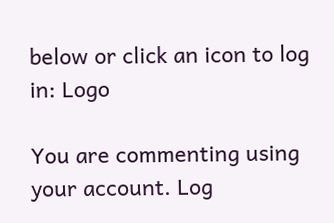below or click an icon to log in: Logo

You are commenting using your account. Log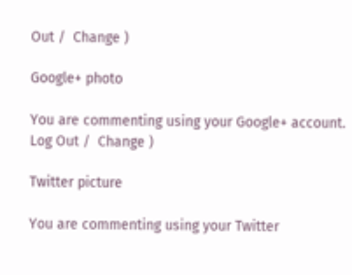Out /  Change )

Google+ photo

You are commenting using your Google+ account. Log Out /  Change )

Twitter picture

You are commenting using your Twitter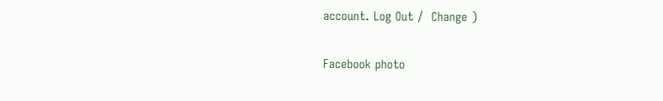account. Log Out /  Change )

Facebook photo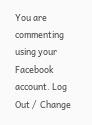You are commenting using your Facebook account. Log Out /  Change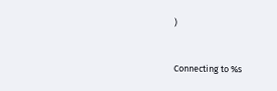)


Connecting to %s